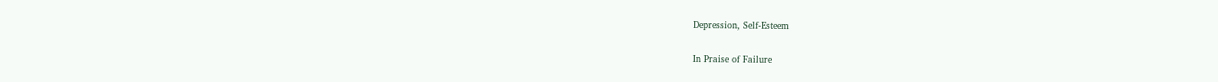Depression, Self-Esteem

In Praise of Failure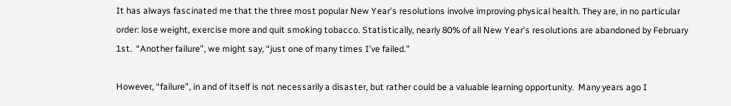It has always fascinated me that the three most popular New Year’s resolutions involve improving physical health. They are, in no particular order: lose weight, exercise more and quit smoking tobacco. Statistically, nearly 80% of all New Year’s resolutions are abandoned by February 1st.  “Another failure”, we might say, “just one of many times I’ve failed.”

However, “failure”, in and of itself is not necessarily a disaster, but rather could be a valuable learning opportunity.  Many years ago I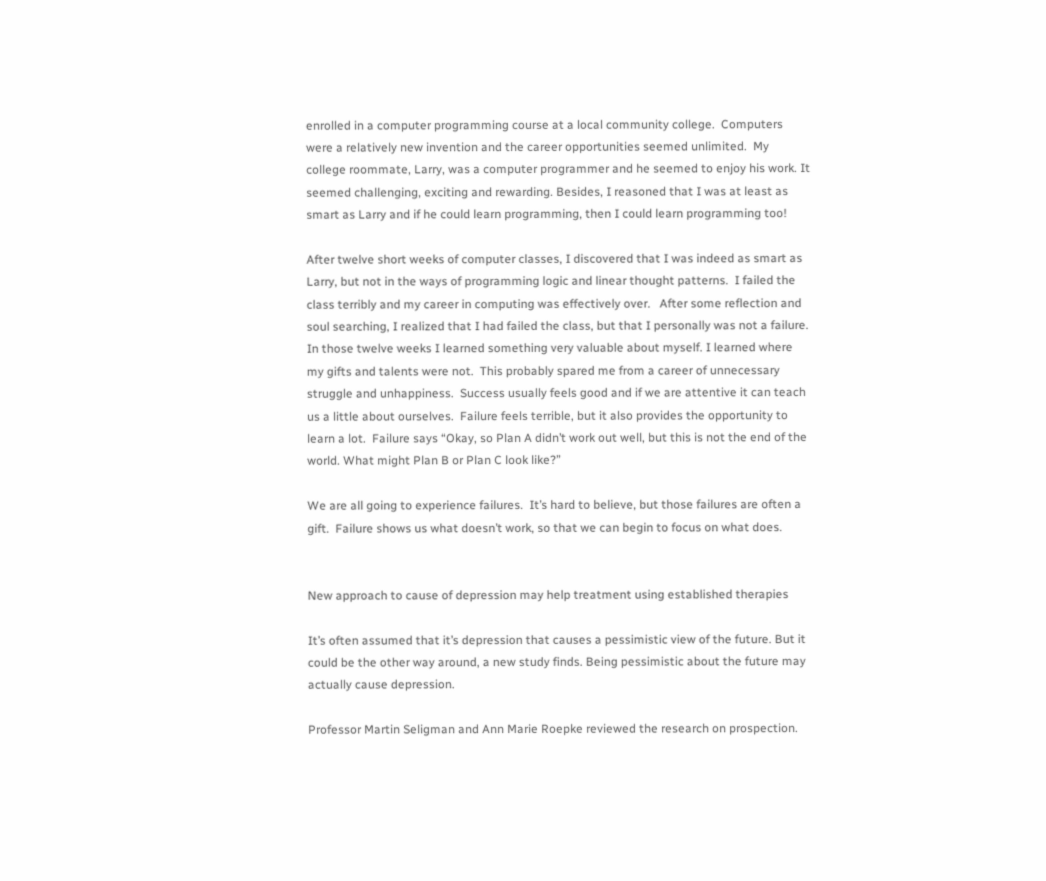enrolled in a computer programming course at a local community college.  Computers were a relatively new invention and the career opportunities seemed unlimited.  My college roommate, Larry, was a computer programmer and he seemed to enjoy his work. It seemed challenging, exciting and rewarding. Besides, I reasoned that I was at least as smart as Larry and if he could learn programming, then I could learn programming too!

After twelve short weeks of computer classes, I discovered that I was indeed as smart as Larry, but not in the ways of programming logic and linear thought patterns.  I failed the class terribly and my career in computing was effectively over.   After some reflection and soul searching, I realized that I had failed the class, but that I personally was not a failure.  In those twelve weeks I learned something very valuable about myself. I learned where my gifts and talents were not.  This probably spared me from a career of unnecessary struggle and unhappiness.  Success usually feels good and if we are attentive it can teach us a little about ourselves.  Failure feels terrible, but it also provides the opportunity to learn a lot.  Failure says “Okay, so Plan A didn’t work out well, but this is not the end of the world. What might Plan B or Plan C look like?”

We are all going to experience failures.  It’s hard to believe, but those failures are often a gift.  Failure shows us what doesn’t work, so that we can begin to focus on what does.


New approach to cause of depression may help treatment using established therapies

It’s often assumed that it’s depression that causes a pessimistic view of the future. But it could be the other way around, a new study finds. Being pessimistic about the future may actually cause depression.

Professor Martin Seligman and Ann Marie Roepke reviewed the research on prospection.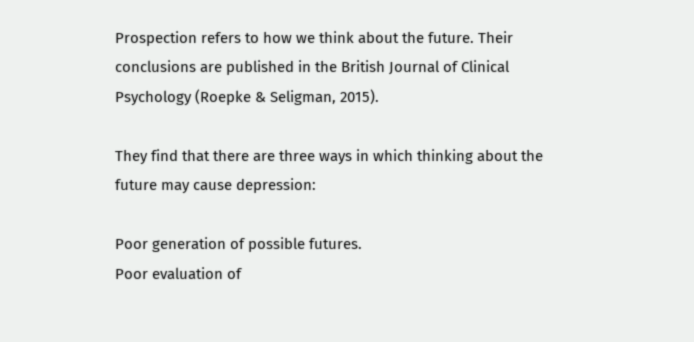Prospection refers to how we think about the future. Their conclusions are published in the British Journal of Clinical Psychology (Roepke & Seligman, 2015).

They find that there are three ways in which thinking about the future may cause depression:

Poor generation of possible futures.
Poor evaluation of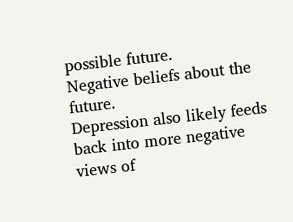possible future.
Negative beliefs about the future.
Depression also likely feeds back into more negative views of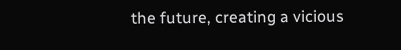the future, creating a vicious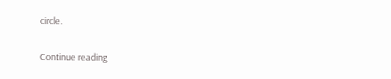circle.

Continue reading